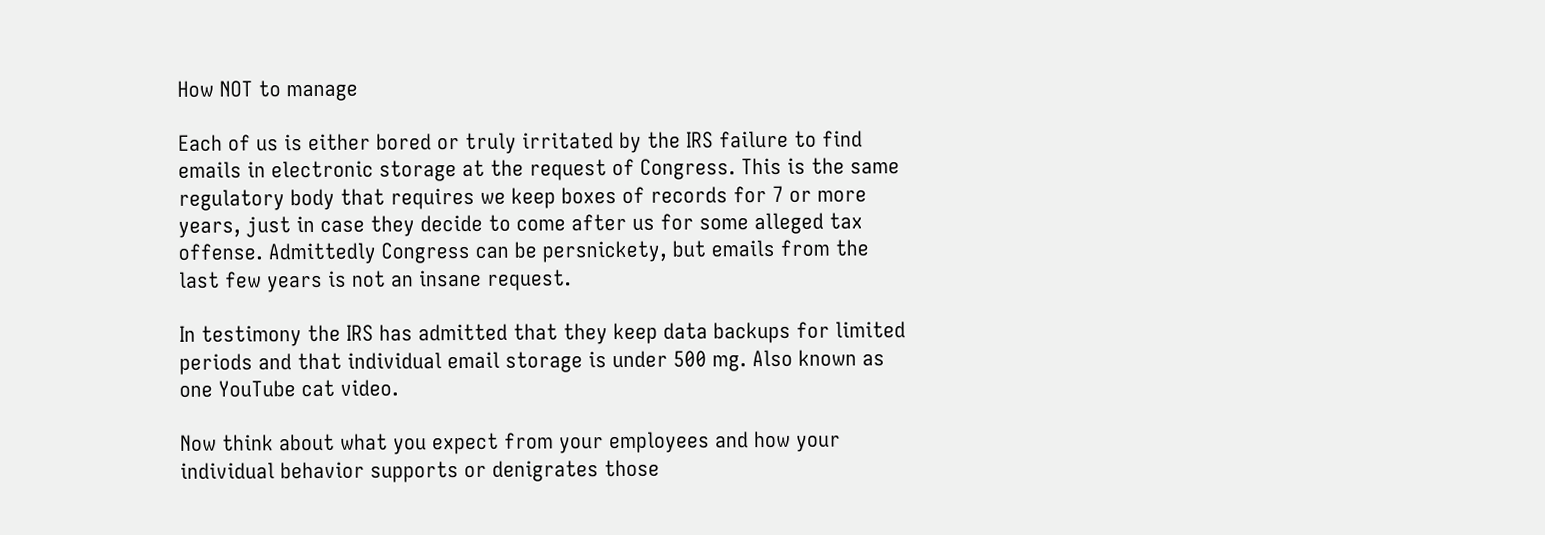How NOT to manage

Each of us is either bored or truly irritated by the IRS failure to find emails in electronic storage at the request of Congress. This is the same regulatory body that requires we keep boxes of records for 7 or more years, just in case they decide to come after us for some alleged tax offense. Admittedly Congress can be persnickety, but emails from the last few years is not an insane request.

In testimony the IRS has admitted that they keep data backups for limited periods and that individual email storage is under 500 mg. Also known as one YouTube cat video.

Now think about what you expect from your employees and how your individual behavior supports or denigrates those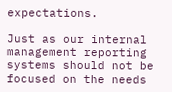expectations.

Just as our internal management reporting systems should not be focused on the needs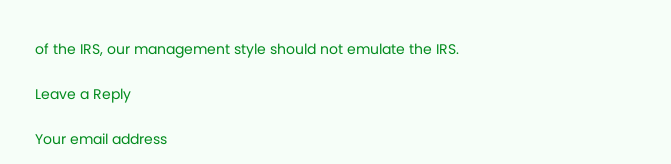of the IRS, our management style should not emulate the IRS.

Leave a Reply

Your email address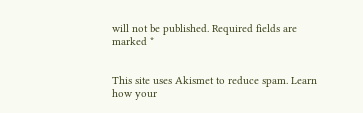will not be published. Required fields are marked *


This site uses Akismet to reduce spam. Learn how your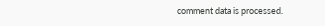comment data is processed.